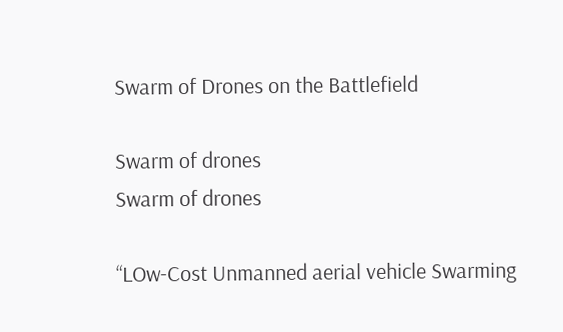Swarm of Drones on the Battlefield

Swarm of drones
Swarm of drones

“LOw-Cost Unmanned aerial vehicle Swarming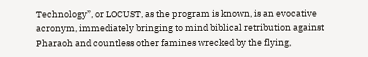Technology”, or LOCUST, as the program is known, is an evocative acronym, immediately bringing to mind biblical retribution against Pharaoh and countless other famines wrecked by the flying,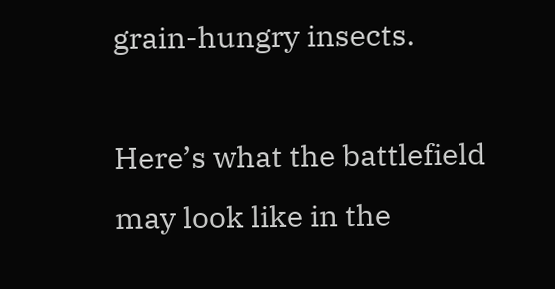grain-hungry insects.

Here’s what the battlefield may look like in the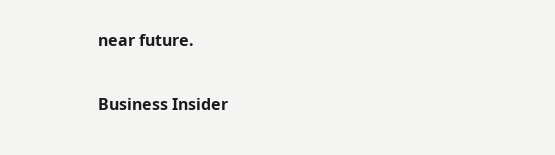near future.

Business Insider